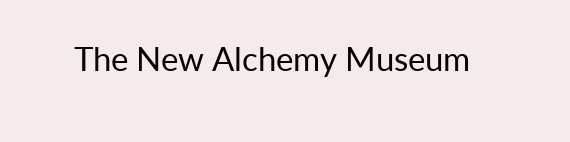The New Alchemy Museum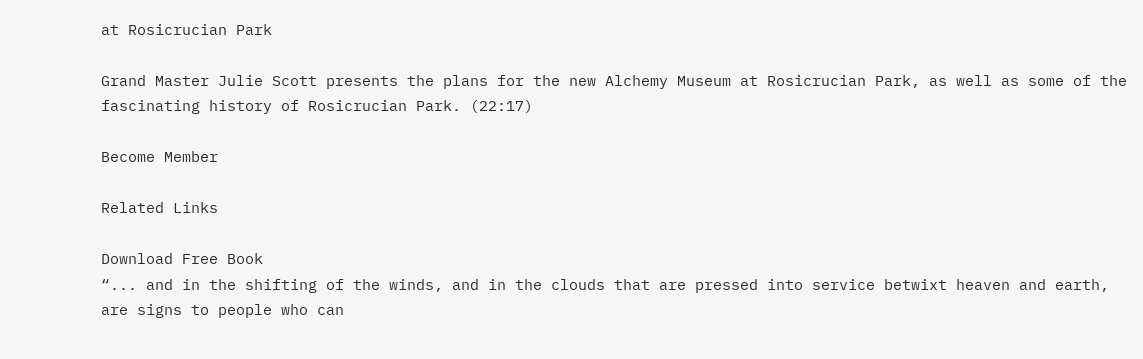at Rosicrucian Park

Grand Master Julie Scott presents the plans for the new Alchemy Museum at Rosicrucian Park, as well as some of the fascinating history of Rosicrucian Park. (22:17)

Become Member

Related Links

Download Free Book
“... and in the shifting of the winds, and in the clouds that are pressed into service betwixt heaven and earth, are signs to people who can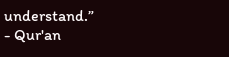understand.”
- Qur'an